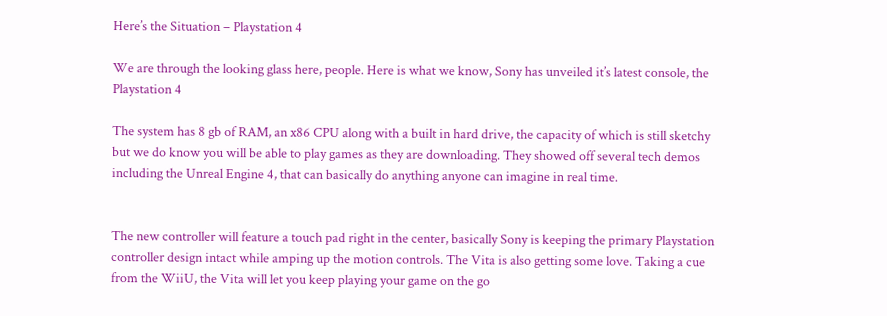Here’s the Situation – Playstation 4

We are through the looking glass here, people. Here is what we know, Sony has unveiled it’s latest console, the Playstation 4

The system has 8 gb of RAM, an x86 CPU along with a built in hard drive, the capacity of which is still sketchy but we do know you will be able to play games as they are downloading. They showed off several tech demos including the Unreal Engine 4, that can basically do anything anyone can imagine in real time.


The new controller will feature a touch pad right in the center, basically Sony is keeping the primary Playstation controller design intact while amping up the motion controls. The Vita is also getting some love. Taking a cue from the WiiU, the Vita will let you keep playing your game on the go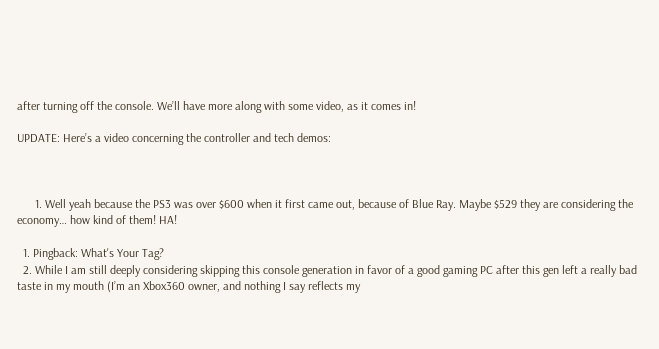after turning off the console. We’ll have more along with some video, as it comes in!

UPDATE: Here’s a video concerning the controller and tech demos:



      1. Well yeah because the PS3 was over $600 when it first came out, because of Blue Ray. Maybe $529 they are considering the economy… how kind of them! HA!

  1. Pingback: What's Your Tag?
  2. While I am still deeply considering skipping this console generation in favor of a good gaming PC after this gen left a really bad taste in my mouth (I’m an Xbox360 owner, and nothing I say reflects my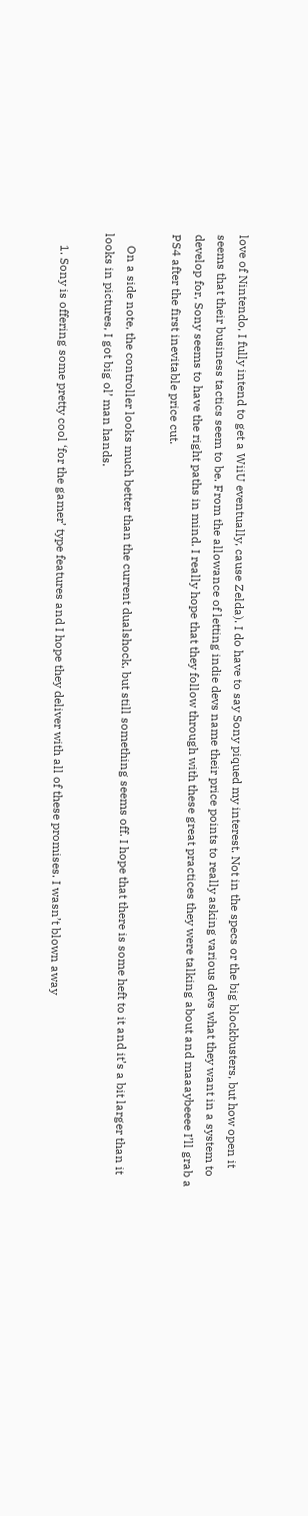love of Nintendo, I fully intend to get a WiiU eventually, cause Zelda). I do have to say Sony piqued my interest. Not in the specs or the big blockbusters, but how open it seems that their business tactics seem to be. From the allowance of letting indie devs name their price points to really asking various devs what they want in a system to develop for, Sony seems to have the right paths in mind. I really hope that they follow through with these great practices they were talking about and maaaybeeee I’ll grab a PS4 after the first inevitable price cut.

    On a side note, the controller looks much better than the current dualshock, but still something seems off. I hope that there is some heft to it and it’s a bit larger than it looks in pictures, I got big ol’ man hands.

    1. Sony is offering some pretty cool ‘for the gamer’ type features and I hope they deliver with all of these promises. I wasn’t blown away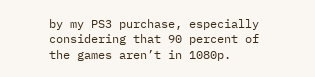by my PS3 purchase, especially considering that 90 percent of the games aren’t in 1080p.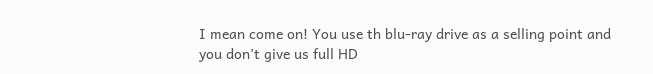I mean come on! You use th blu-ray drive as a selling point and you don’t give us full HD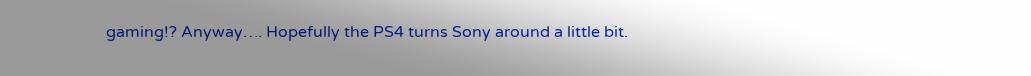gaming!? Anyway…. Hopefully the PS4 turns Sony around a little bit.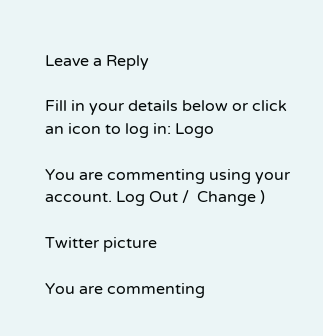Leave a Reply

Fill in your details below or click an icon to log in: Logo

You are commenting using your account. Log Out /  Change )

Twitter picture

You are commenting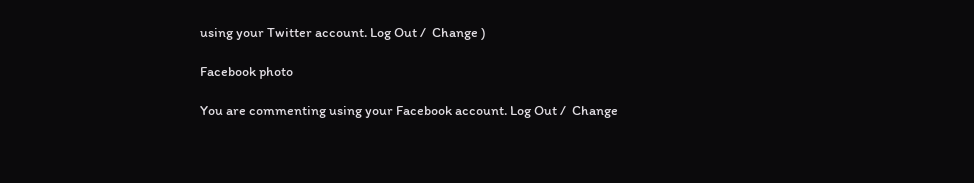using your Twitter account. Log Out /  Change )

Facebook photo

You are commenting using your Facebook account. Log Out /  Change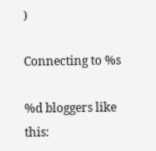)

Connecting to %s

%d bloggers like this: